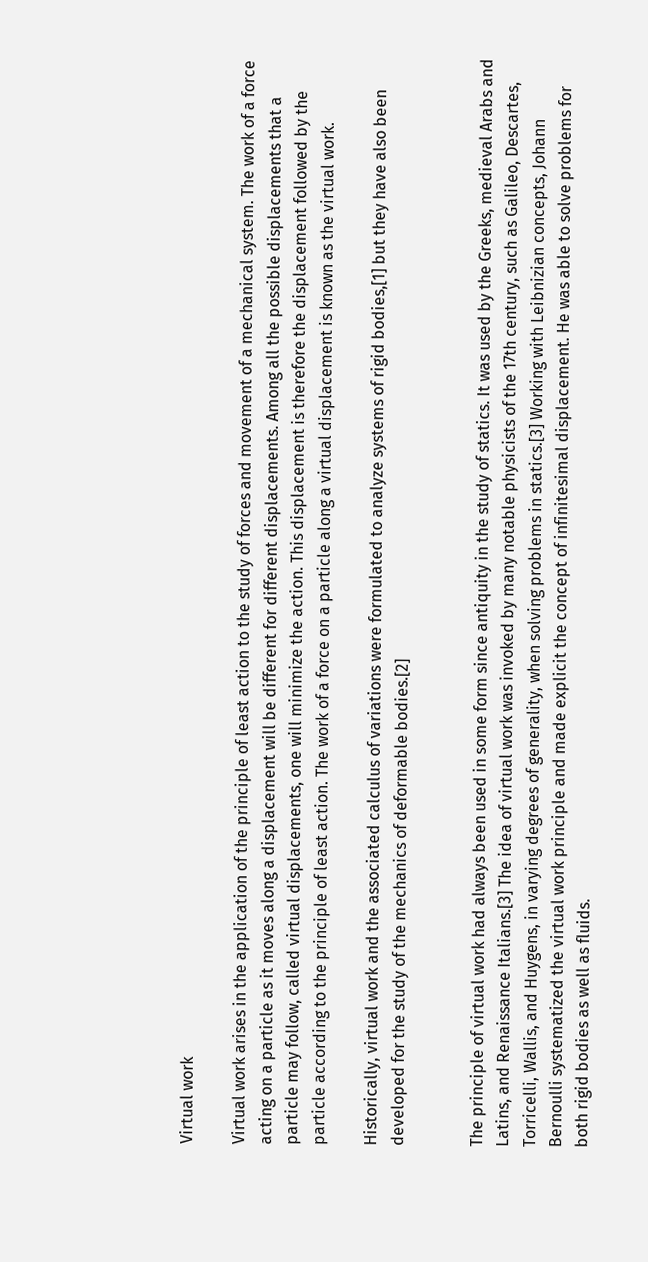Virtual work

Virtual work arises in the application of the principle of least action to the study of forces and movement of a mechanical system. The work of a force acting on a particle as it moves along a displacement will be different for different displacements. Among all the possible displacements that a particle may follow, called virtual displacements, one will minimize the action. This displacement is therefore the displacement followed by the particle according to the principle of least action. The work of a force on a particle along a virtual displacement is known as the virtual work.

Historically, virtual work and the associated calculus of variations were formulated to analyze systems of rigid bodies,[1] but they have also been developed for the study of the mechanics of deformable bodies.[2]


The principle of virtual work had always been used in some form since antiquity in the study of statics. It was used by the Greeks, medieval Arabs and Latins, and Renaissance Italians.[3] The idea of virtual work was invoked by many notable physicists of the 17th century, such as Galileo, Descartes, Torricelli, Wallis, and Huygens, in varying degrees of generality, when solving problems in statics.[3] Working with Leibnizian concepts, Johann Bernoulli systematized the virtual work principle and made explicit the concept of infinitesimal displacement. He was able to solve problems for both rigid bodies as well as fluids.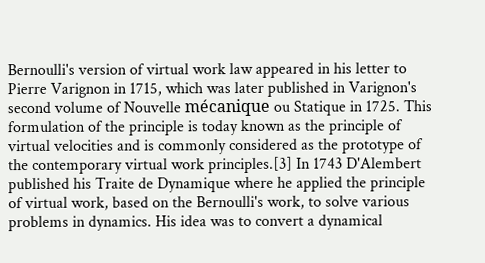Bernoulli's version of virtual work law appeared in his letter to Pierre Varignon in 1715, which was later published in Varignon's second volume of Nouvelle mécanique ou Statique in 1725. This formulation of the principle is today known as the principle of virtual velocities and is commonly considered as the prototype of the contemporary virtual work principles.[3] In 1743 D'Alembert published his Traite de Dynamique where he applied the principle of virtual work, based on the Bernoulli's work, to solve various problems in dynamics. His idea was to convert a dynamical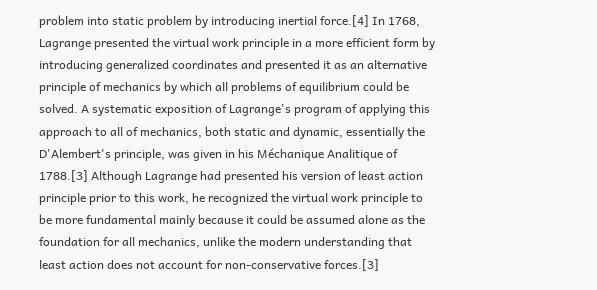problem into static problem by introducing inertial force.[4] In 1768, Lagrange presented the virtual work principle in a more efficient form by introducing generalized coordinates and presented it as an alternative principle of mechanics by which all problems of equilibrium could be solved. A systematic exposition of Lagrange's program of applying this approach to all of mechanics, both static and dynamic, essentially the D'Alembert's principle, was given in his Méchanique Analitique of 1788.[3] Although Lagrange had presented his version of least action principle prior to this work, he recognized the virtual work principle to be more fundamental mainly because it could be assumed alone as the foundation for all mechanics, unlike the modern understanding that least action does not account for non-conservative forces.[3]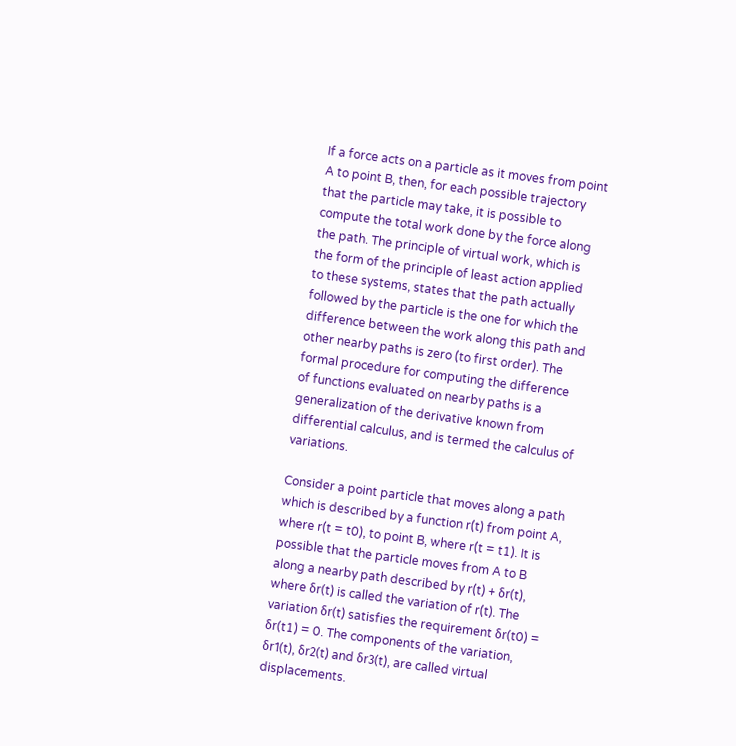If a force acts on a particle as it moves from point A to point B, then, for each possible trajectory that the particle may take, it is possible to compute the total work done by the force along the path. The principle of virtual work, which is the form of the principle of least action applied to these systems, states that the path actually followed by the particle is the one for which the difference between the work along this path and other nearby paths is zero (to first order). The formal procedure for computing the difference of functions evaluated on nearby paths is a generalization of the derivative known from differential calculus, and is termed the calculus of variations.

Consider a point particle that moves along a path which is described by a function r(t) from point A, where r(t = t0), to point B, where r(t = t1). It is possible that the particle moves from A to B along a nearby path described by r(t) + δr(t), where δr(t) is called the variation of r(t). The variation δr(t) satisfies the requirement δr(t0) = δr(t1) = 0. The components of the variation, δr1(t), δr2(t) and δr3(t), are called virtual displacements.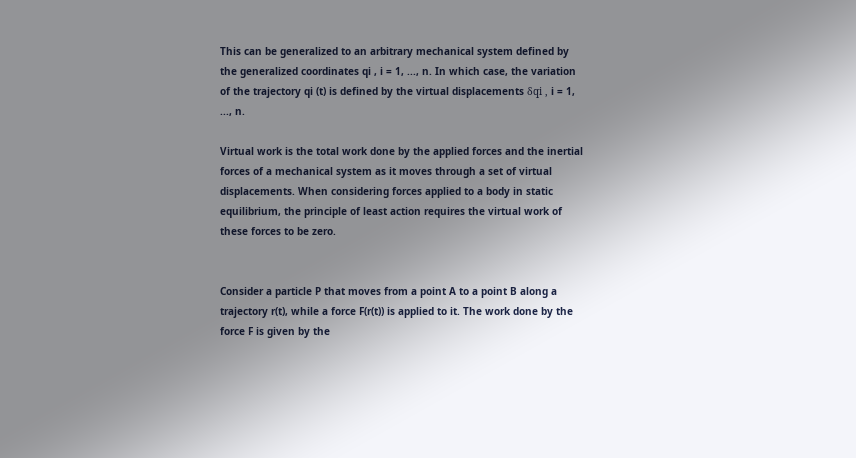This can be generalized to an arbitrary mechanical system defined by the generalized coordinates qi , i = 1, ..., n. In which case, the variation of the trajectory qi (t) is defined by the virtual displacements δqi , i = 1, ..., n.

Virtual work is the total work done by the applied forces and the inertial forces of a mechanical system as it moves through a set of virtual displacements. When considering forces applied to a body in static equilibrium, the principle of least action requires the virtual work of these forces to be zero.


Consider a particle P that moves from a point A to a point B along a trajectory r(t), while a force F(r(t)) is applied to it. The work done by the force F is given by the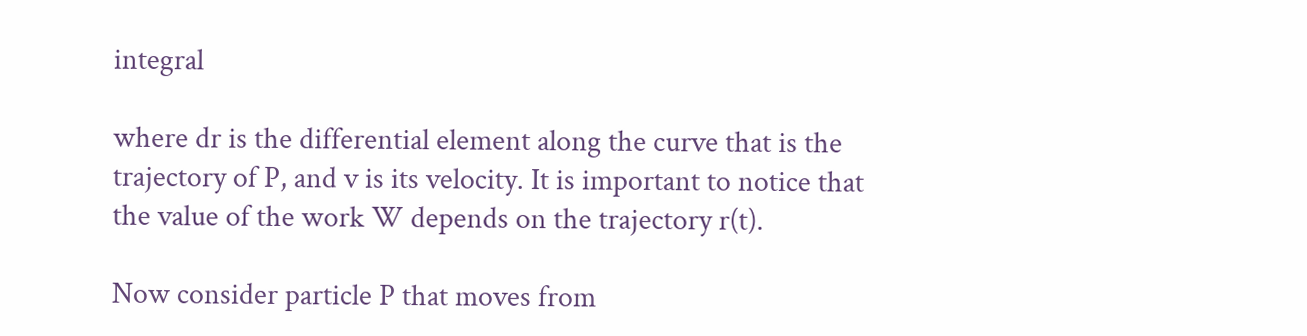integral

where dr is the differential element along the curve that is the trajectory of P, and v is its velocity. It is important to notice that the value of the work W depends on the trajectory r(t).

Now consider particle P that moves from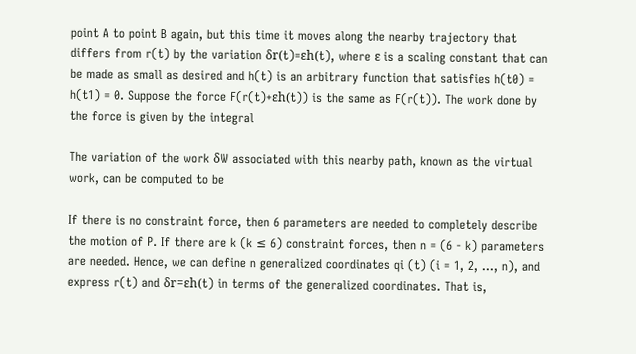point A to point B again, but this time it moves along the nearby trajectory that differs from r(t) by the variation δr(t)=εh(t), where ε is a scaling constant that can be made as small as desired and h(t) is an arbitrary function that satisfies h(t0) = h(t1) = 0. Suppose the force F(r(t)+εh(t)) is the same as F(r(t)). The work done by the force is given by the integral

The variation of the work δW associated with this nearby path, known as the virtual work, can be computed to be

If there is no constraint force, then 6 parameters are needed to completely describe the motion of P. If there are k (k ≤ 6) constraint forces, then n = (6 - k) parameters are needed. Hence, we can define n generalized coordinates qi (t) (i = 1, 2, ..., n), and express r(t) and δr=εh(t) in terms of the generalized coordinates. That is,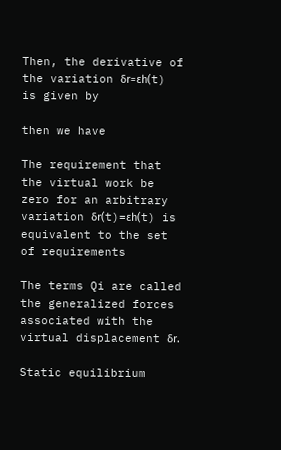Then, the derivative of the variation δr=εh(t) is given by

then we have

The requirement that the virtual work be zero for an arbitrary variation δr(t)=εh(t) is equivalent to the set of requirements

The terms Qi are called the generalized forces associated with the virtual displacement δr.

Static equilibrium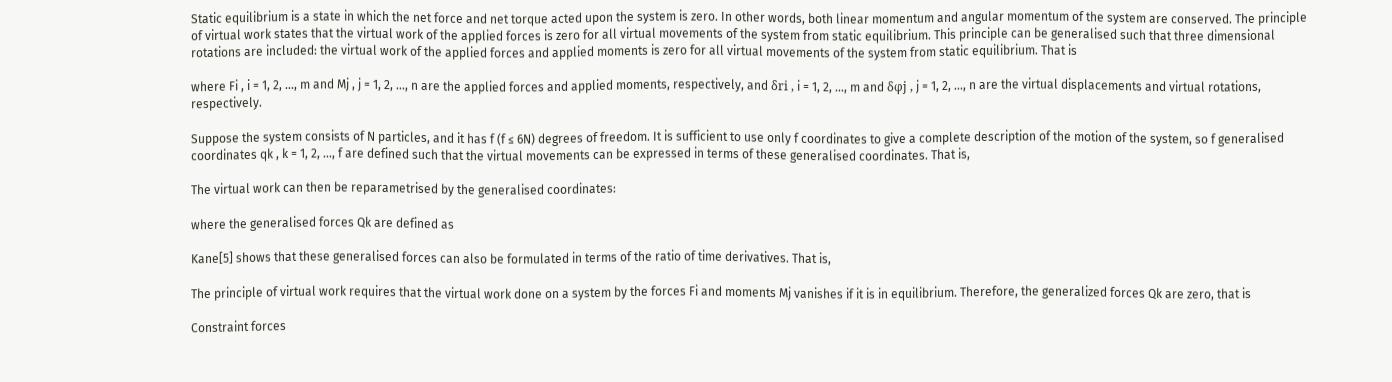Static equilibrium is a state in which the net force and net torque acted upon the system is zero. In other words, both linear momentum and angular momentum of the system are conserved. The principle of virtual work states that the virtual work of the applied forces is zero for all virtual movements of the system from static equilibrium. This principle can be generalised such that three dimensional rotations are included: the virtual work of the applied forces and applied moments is zero for all virtual movements of the system from static equilibrium. That is

where Fi , i = 1, 2, ..., m and Mj , j = 1, 2, ..., n are the applied forces and applied moments, respectively, and δri , i = 1, 2, ..., m and δφj , j = 1, 2, ..., n are the virtual displacements and virtual rotations, respectively.

Suppose the system consists of N particles, and it has f (f ≤ 6N) degrees of freedom. It is sufficient to use only f coordinates to give a complete description of the motion of the system, so f generalised coordinates qk , k = 1, 2, ..., f are defined such that the virtual movements can be expressed in terms of these generalised coordinates. That is,

The virtual work can then be reparametrised by the generalised coordinates:

where the generalised forces Qk are defined as

Kane[5] shows that these generalised forces can also be formulated in terms of the ratio of time derivatives. That is,

The principle of virtual work requires that the virtual work done on a system by the forces Fi and moments Mj vanishes if it is in equilibrium. Therefore, the generalized forces Qk are zero, that is

Constraint forces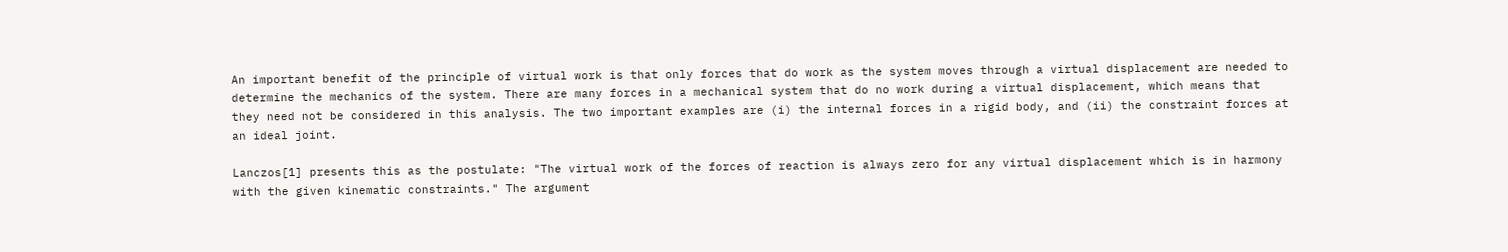An important benefit of the principle of virtual work is that only forces that do work as the system moves through a virtual displacement are needed to determine the mechanics of the system. There are many forces in a mechanical system that do no work during a virtual displacement, which means that they need not be considered in this analysis. The two important examples are (i) the internal forces in a rigid body, and (ii) the constraint forces at an ideal joint.

Lanczos[1] presents this as the postulate: "The virtual work of the forces of reaction is always zero for any virtual displacement which is in harmony with the given kinematic constraints." The argument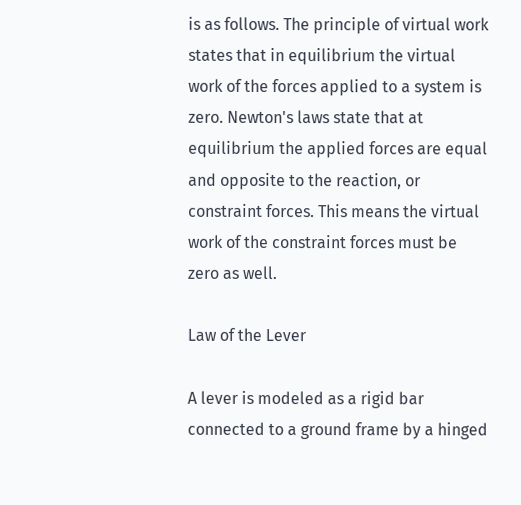is as follows. The principle of virtual work states that in equilibrium the virtual work of the forces applied to a system is zero. Newton's laws state that at equilibrium the applied forces are equal and opposite to the reaction, or constraint forces. This means the virtual work of the constraint forces must be zero as well.

Law of the Lever

A lever is modeled as a rigid bar connected to a ground frame by a hinged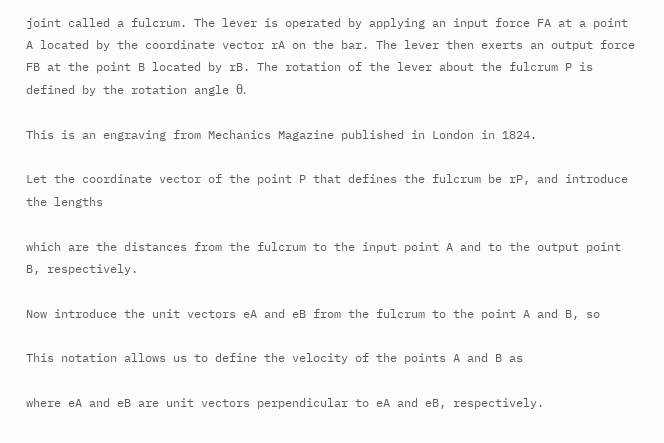joint called a fulcrum. The lever is operated by applying an input force FA at a point A located by the coordinate vector rA on the bar. The lever then exerts an output force FB at the point B located by rB. The rotation of the lever about the fulcrum P is defined by the rotation angle θ.

This is an engraving from Mechanics Magazine published in London in 1824.

Let the coordinate vector of the point P that defines the fulcrum be rP, and introduce the lengths

which are the distances from the fulcrum to the input point A and to the output point B, respectively.

Now introduce the unit vectors eA and eB from the fulcrum to the point A and B, so

This notation allows us to define the velocity of the points A and B as

where eA and eB are unit vectors perpendicular to eA and eB, respectively.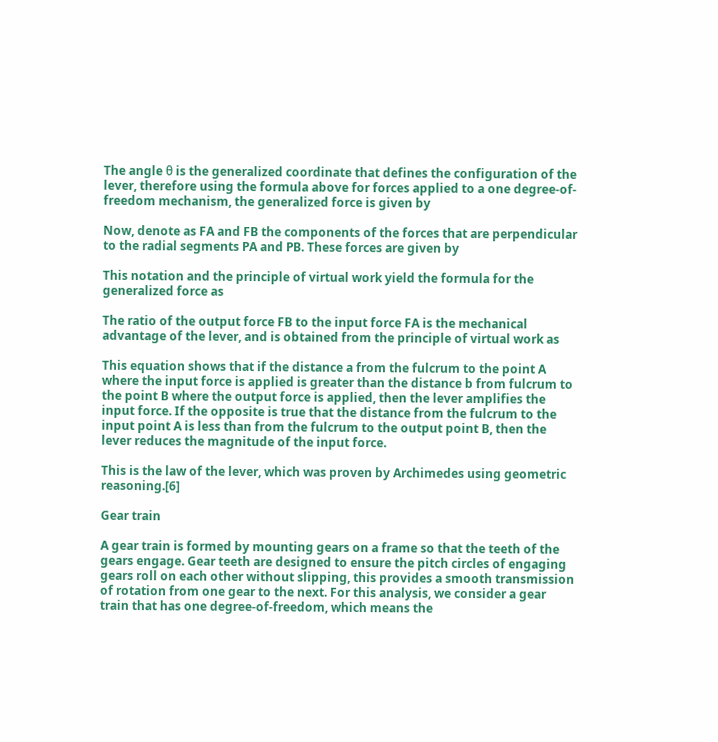The angle θ is the generalized coordinate that defines the configuration of the lever, therefore using the formula above for forces applied to a one degree-of-freedom mechanism, the generalized force is given by

Now, denote as FA and FB the components of the forces that are perpendicular to the radial segments PA and PB. These forces are given by

This notation and the principle of virtual work yield the formula for the generalized force as

The ratio of the output force FB to the input force FA is the mechanical advantage of the lever, and is obtained from the principle of virtual work as

This equation shows that if the distance a from the fulcrum to the point A where the input force is applied is greater than the distance b from fulcrum to the point B where the output force is applied, then the lever amplifies the input force. If the opposite is true that the distance from the fulcrum to the input point A is less than from the fulcrum to the output point B, then the lever reduces the magnitude of the input force.

This is the law of the lever, which was proven by Archimedes using geometric reasoning.[6]

Gear train

A gear train is formed by mounting gears on a frame so that the teeth of the gears engage. Gear teeth are designed to ensure the pitch circles of engaging gears roll on each other without slipping, this provides a smooth transmission of rotation from one gear to the next. For this analysis, we consider a gear train that has one degree-of-freedom, which means the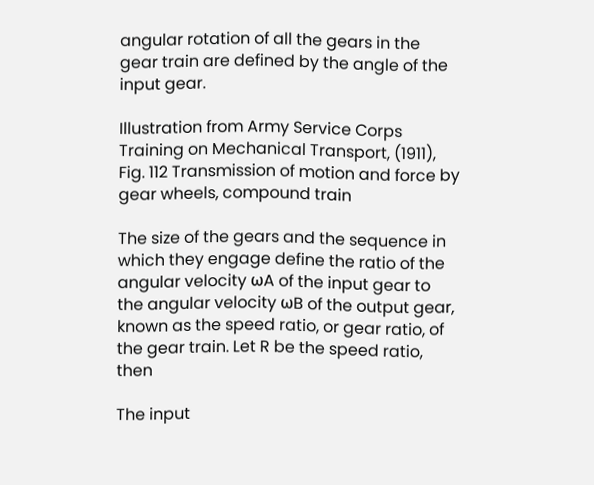angular rotation of all the gears in the gear train are defined by the angle of the input gear.

Illustration from Army Service Corps Training on Mechanical Transport, (1911), Fig. 112 Transmission of motion and force by gear wheels, compound train

The size of the gears and the sequence in which they engage define the ratio of the angular velocity ωA of the input gear to the angular velocity ωB of the output gear, known as the speed ratio, or gear ratio, of the gear train. Let R be the speed ratio, then

The input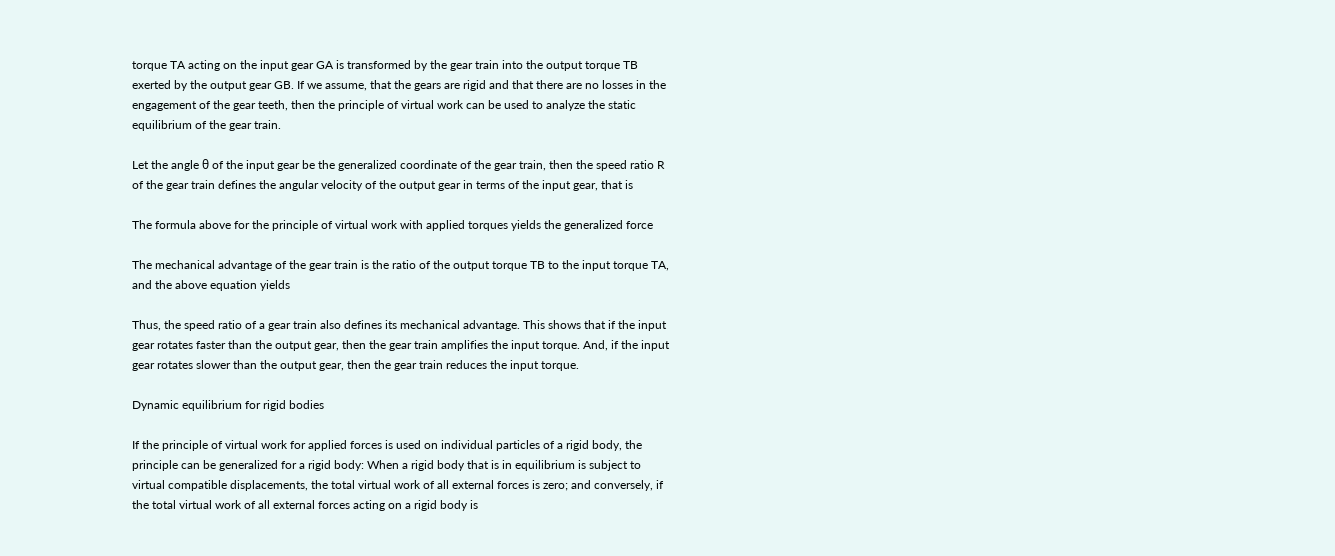torque TA acting on the input gear GA is transformed by the gear train into the output torque TB exerted by the output gear GB. If we assume, that the gears are rigid and that there are no losses in the engagement of the gear teeth, then the principle of virtual work can be used to analyze the static equilibrium of the gear train.

Let the angle θ of the input gear be the generalized coordinate of the gear train, then the speed ratio R of the gear train defines the angular velocity of the output gear in terms of the input gear, that is

The formula above for the principle of virtual work with applied torques yields the generalized force

The mechanical advantage of the gear train is the ratio of the output torque TB to the input torque TA, and the above equation yields

Thus, the speed ratio of a gear train also defines its mechanical advantage. This shows that if the input gear rotates faster than the output gear, then the gear train amplifies the input torque. And, if the input gear rotates slower than the output gear, then the gear train reduces the input torque.

Dynamic equilibrium for rigid bodies

If the principle of virtual work for applied forces is used on individual particles of a rigid body, the principle can be generalized for a rigid body: When a rigid body that is in equilibrium is subject to virtual compatible displacements, the total virtual work of all external forces is zero; and conversely, if the total virtual work of all external forces acting on a rigid body is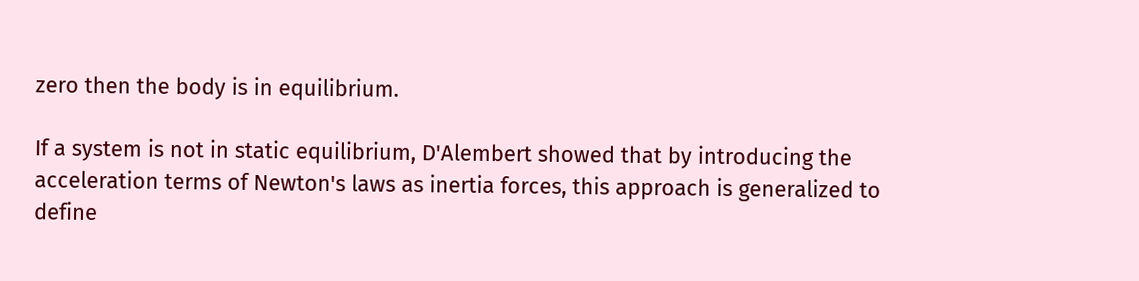zero then the body is in equilibrium.

If a system is not in static equilibrium, D'Alembert showed that by introducing the acceleration terms of Newton's laws as inertia forces, this approach is generalized to define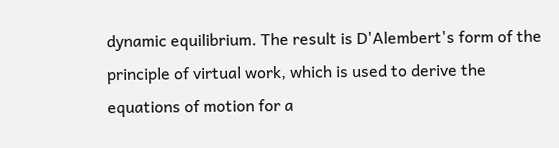dynamic equilibrium. The result is D'Alembert's form of the principle of virtual work, which is used to derive the equations of motion for a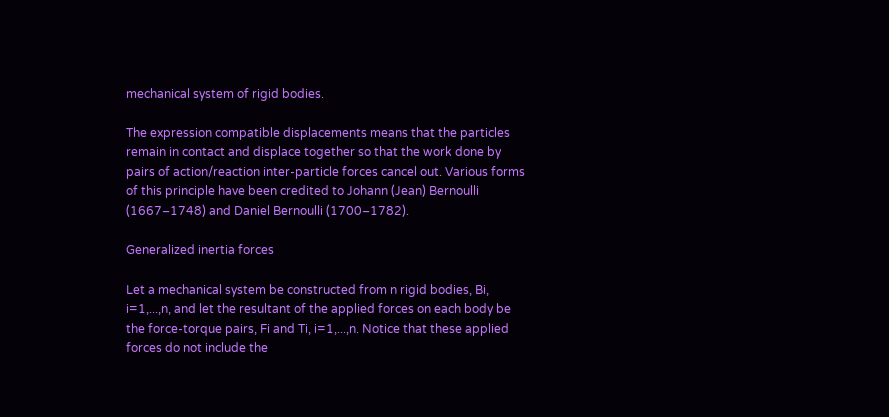mechanical system of rigid bodies.

The expression compatible displacements means that the particles remain in contact and displace together so that the work done by pairs of action/reaction inter-particle forces cancel out. Various forms of this principle have been credited to Johann (Jean) Bernoulli (1667–1748) and Daniel Bernoulli (1700–1782).

Generalized inertia forces

Let a mechanical system be constructed from n rigid bodies, Bi, i=1,...,n, and let the resultant of the applied forces on each body be the force-torque pairs, Fi and Ti, i=1,...,n. Notice that these applied forces do not include the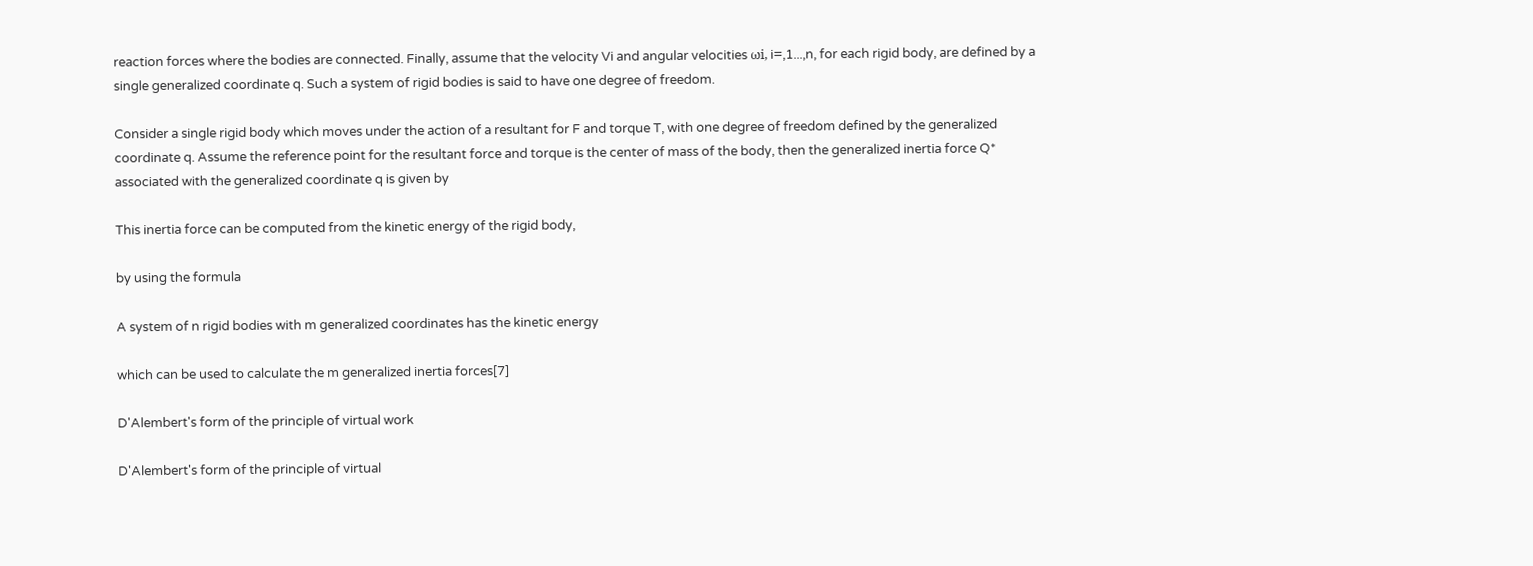reaction forces where the bodies are connected. Finally, assume that the velocity Vi and angular velocities ωi, i=,1...,n, for each rigid body, are defined by a single generalized coordinate q. Such a system of rigid bodies is said to have one degree of freedom.

Consider a single rigid body which moves under the action of a resultant for F and torque T, with one degree of freedom defined by the generalized coordinate q. Assume the reference point for the resultant force and torque is the center of mass of the body, then the generalized inertia force Q* associated with the generalized coordinate q is given by

This inertia force can be computed from the kinetic energy of the rigid body,

by using the formula

A system of n rigid bodies with m generalized coordinates has the kinetic energy

which can be used to calculate the m generalized inertia forces[7]

D'Alembert's form of the principle of virtual work

D'Alembert's form of the principle of virtual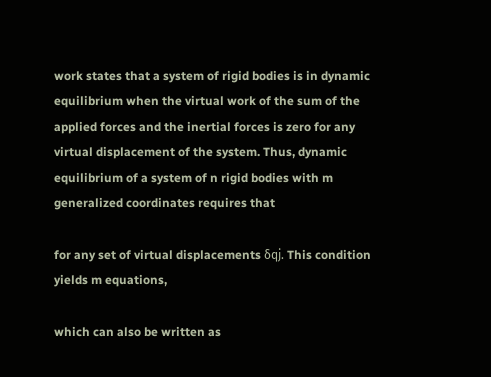work states that a system of rigid bodies is in dynamic equilibrium when the virtual work of the sum of the applied forces and the inertial forces is zero for any virtual displacement of the system. Thus, dynamic equilibrium of a system of n rigid bodies with m generalized coordinates requires that

for any set of virtual displacements δqj. This condition yields m equations,

which can also be written as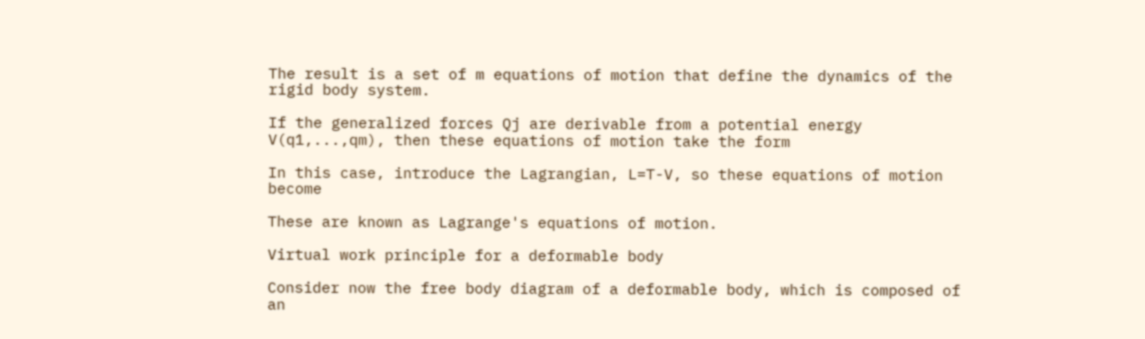The result is a set of m equations of motion that define the dynamics of the rigid body system.

If the generalized forces Qj are derivable from a potential energy V(q1,...,qm), then these equations of motion take the form

In this case, introduce the Lagrangian, L=T-V, so these equations of motion become

These are known as Lagrange's equations of motion.

Virtual work principle for a deformable body

Consider now the free body diagram of a deformable body, which is composed of an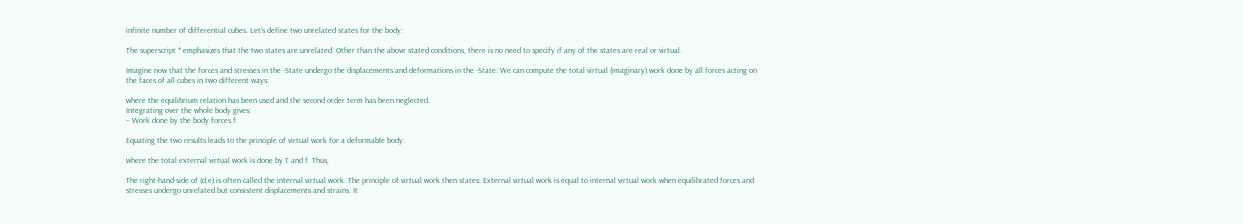infinite number of differential cubes. Let's define two unrelated states for the body:

The superscript * emphasizes that the two states are unrelated. Other than the above stated conditions, there is no need to specify if any of the states are real or virtual.

Imagine now that the forces and stresses in the -State undergo the displacements and deformations in the -State: We can compute the total virtual (imaginary) work done by all forces acting on the faces of all cubes in two different ways:

where the equilibrium relation has been used and the second order term has been neglected.
Integrating over the whole body gives:
– Work done by the body forces f.

Equating the two results leads to the principle of virtual work for a deformable body:

where the total external virtual work is done by T and f. Thus,

The right-hand-side of (d,e) is often called the internal virtual work. The principle of virtual work then states: External virtual work is equal to internal virtual work when equilibrated forces and stresses undergo unrelated but consistent displacements and strains. It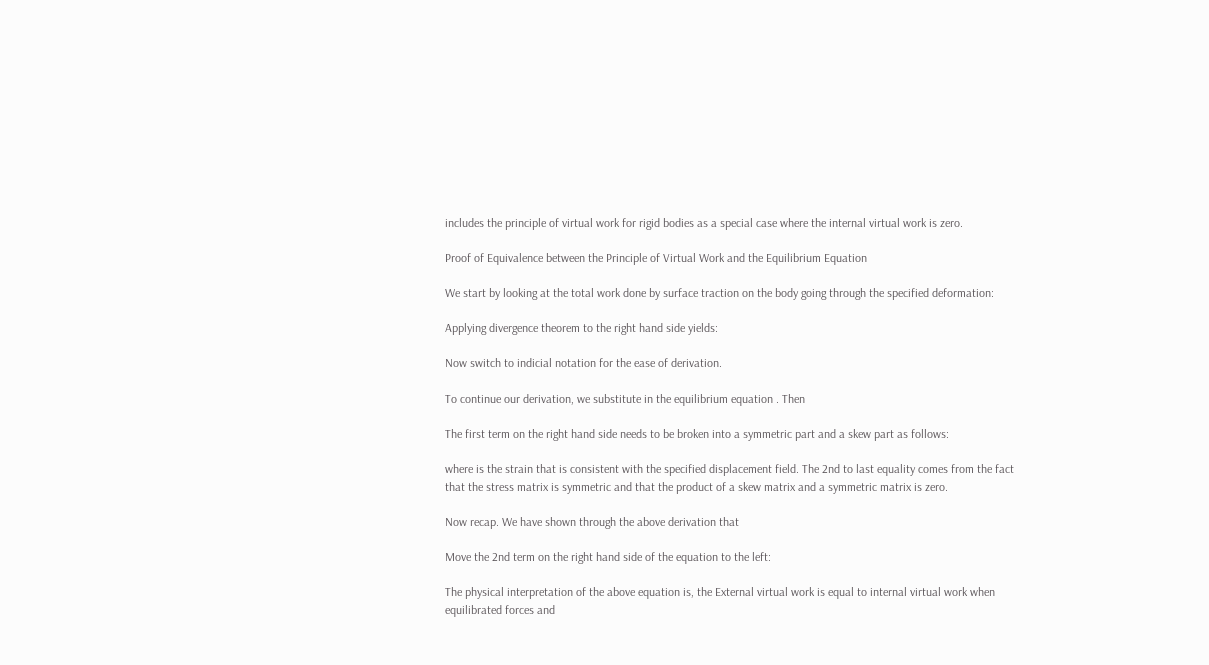includes the principle of virtual work for rigid bodies as a special case where the internal virtual work is zero.

Proof of Equivalence between the Principle of Virtual Work and the Equilibrium Equation

We start by looking at the total work done by surface traction on the body going through the specified deformation:

Applying divergence theorem to the right hand side yields:

Now switch to indicial notation for the ease of derivation.

To continue our derivation, we substitute in the equilibrium equation . Then

The first term on the right hand side needs to be broken into a symmetric part and a skew part as follows:

where is the strain that is consistent with the specified displacement field. The 2nd to last equality comes from the fact that the stress matrix is symmetric and that the product of a skew matrix and a symmetric matrix is zero.

Now recap. We have shown through the above derivation that

Move the 2nd term on the right hand side of the equation to the left:

The physical interpretation of the above equation is, the External virtual work is equal to internal virtual work when equilibrated forces and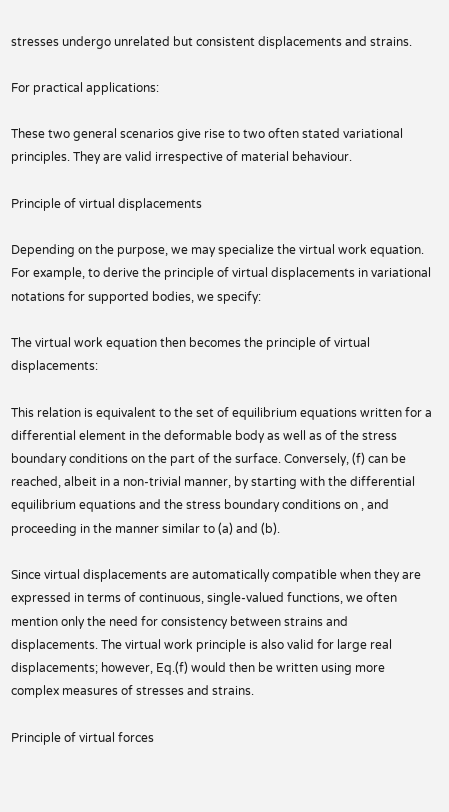stresses undergo unrelated but consistent displacements and strains.

For practical applications:

These two general scenarios give rise to two often stated variational principles. They are valid irrespective of material behaviour.

Principle of virtual displacements

Depending on the purpose, we may specialize the virtual work equation. For example, to derive the principle of virtual displacements in variational notations for supported bodies, we specify:

The virtual work equation then becomes the principle of virtual displacements:

This relation is equivalent to the set of equilibrium equations written for a differential element in the deformable body as well as of the stress boundary conditions on the part of the surface. Conversely, (f) can be reached, albeit in a non-trivial manner, by starting with the differential equilibrium equations and the stress boundary conditions on , and proceeding in the manner similar to (a) and (b).

Since virtual displacements are automatically compatible when they are expressed in terms of continuous, single-valued functions, we often mention only the need for consistency between strains and displacements. The virtual work principle is also valid for large real displacements; however, Eq.(f) would then be written using more complex measures of stresses and strains.

Principle of virtual forces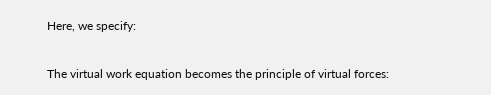Here, we specify:

The virtual work equation becomes the principle of virtual forces: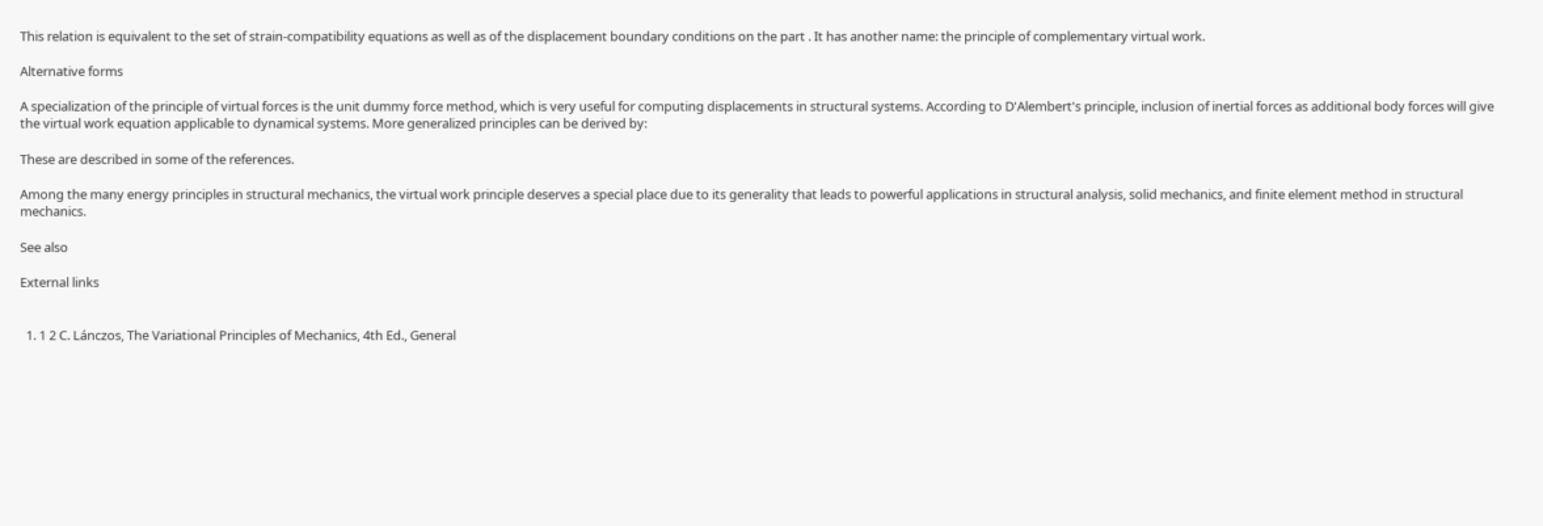This relation is equivalent to the set of strain-compatibility equations as well as of the displacement boundary conditions on the part . It has another name: the principle of complementary virtual work.

Alternative forms

A specialization of the principle of virtual forces is the unit dummy force method, which is very useful for computing displacements in structural systems. According to D'Alembert's principle, inclusion of inertial forces as additional body forces will give the virtual work equation applicable to dynamical systems. More generalized principles can be derived by:

These are described in some of the references.

Among the many energy principles in structural mechanics, the virtual work principle deserves a special place due to its generality that leads to powerful applications in structural analysis, solid mechanics, and finite element method in structural mechanics.

See also

External links


  1. 1 2 C. Lánczos, The Variational Principles of Mechanics, 4th Ed., General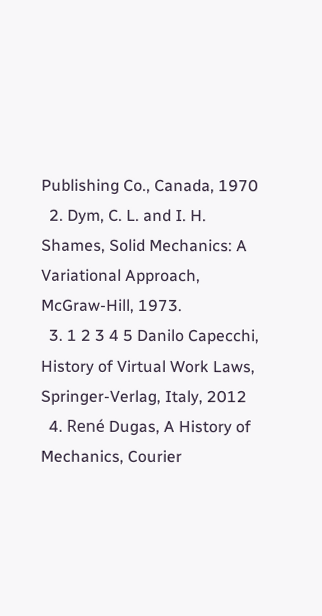Publishing Co., Canada, 1970
  2. Dym, C. L. and I. H. Shames, Solid Mechanics: A Variational Approach, McGraw-Hill, 1973.
  3. 1 2 3 4 5 Danilo Capecchi, History of Virtual Work Laws, Springer-Verlag, Italy, 2012
  4. René Dugas, A History of Mechanics, Courier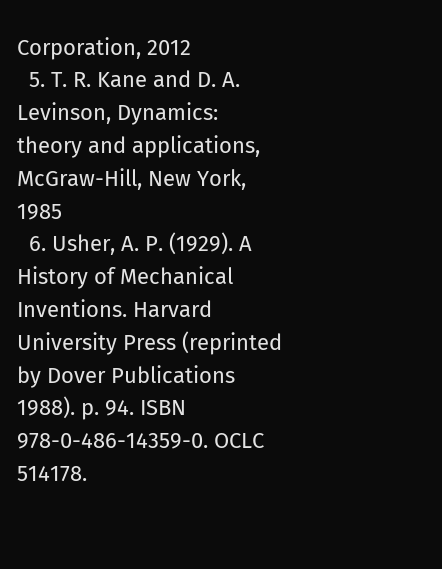Corporation, 2012
  5. T. R. Kane and D. A. Levinson, Dynamics: theory and applications, McGraw-Hill, New York, 1985
  6. Usher, A. P. (1929). A History of Mechanical Inventions. Harvard University Press (reprinted by Dover Publications 1988). p. 94. ISBN 978-0-486-14359-0. OCLC 514178.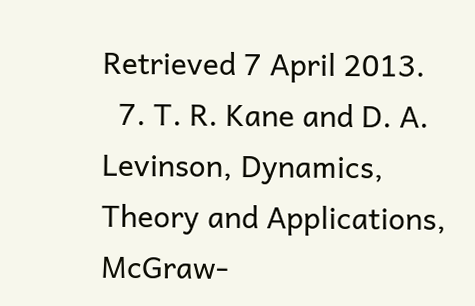Retrieved 7 April 2013.
  7. T. R. Kane and D. A. Levinson, Dynamics, Theory and Applications, McGraw-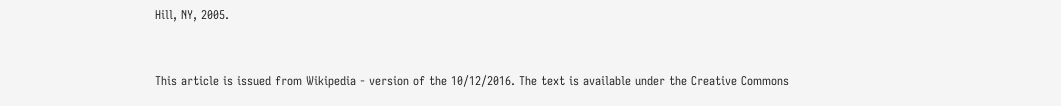Hill, NY, 2005.


This article is issued from Wikipedia - version of the 10/12/2016. The text is available under the Creative Commons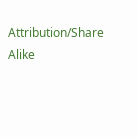Attribution/Share Alike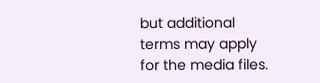but additional terms may apply for the media files.